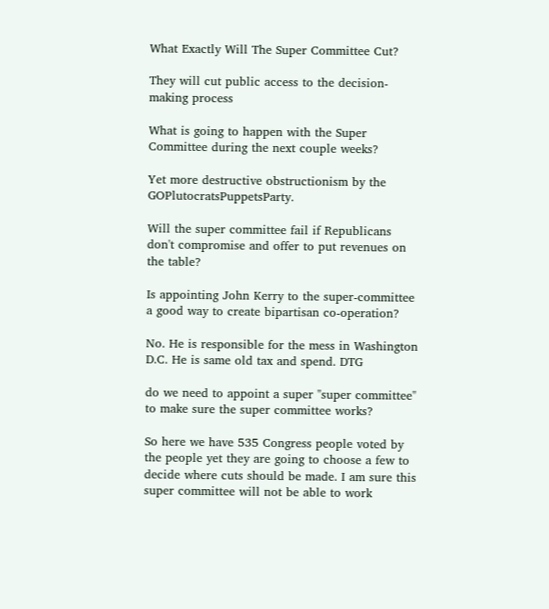What Exactly Will The Super Committee Cut?

They will cut public access to the decision-making process

What is going to happen with the Super Committee during the next couple weeks?

Yet more destructive obstructionism by the GOPlutocratsPuppetsParty.

Will the super committee fail if Republicans don't compromise and offer to put revenues on the table?

Is appointing John Kerry to the super-committee a good way to create bipartisan co-operation?

No. He is responsible for the mess in Washington D.C. He is same old tax and spend. DTG

do we need to appoint a super "super committee" to make sure the super committee works?

So here we have 535 Congress people voted by the people yet they are going to choose a few to decide where cuts should be made. I am sure this super committee will not be able to work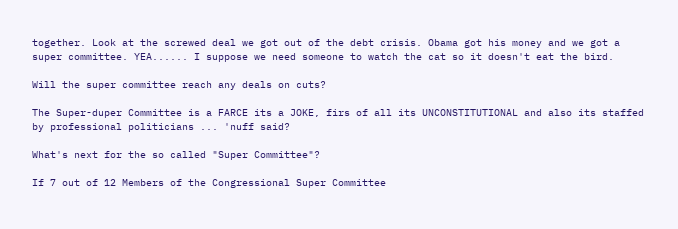together. Look at the screwed deal we got out of the debt crisis. Obama got his money and we got a super committee. YEA...... I suppose we need someone to watch the cat so it doesn't eat the bird.

Will the super committee reach any deals on cuts?

The Super-duper Committee is a FARCE its a JOKE, firs of all its UNCONSTITUTIONAL and also its staffed by professional politicians ... 'nuff said?

What's next for the so called "Super Committee"?

If 7 out of 12 Members of the Congressional Super Committee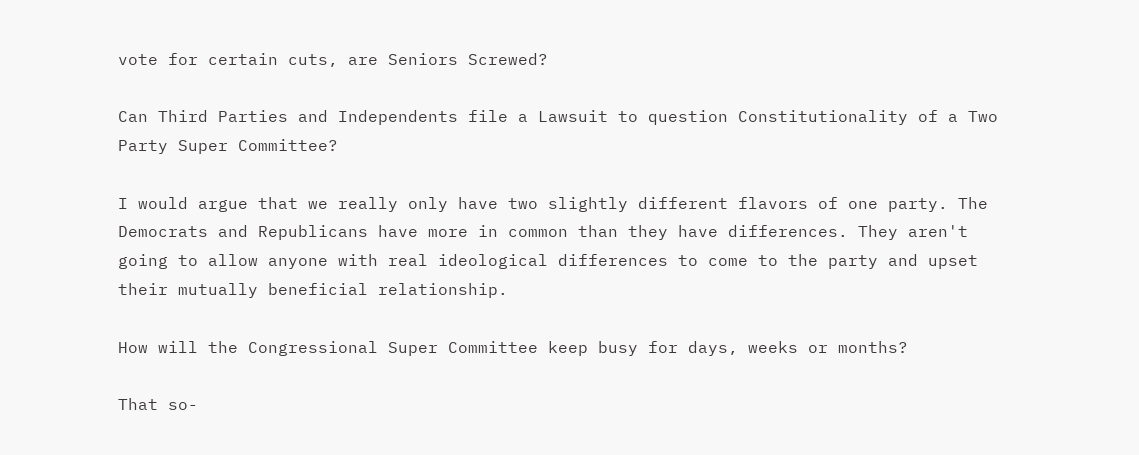vote for certain cuts, are Seniors Screwed?

Can Third Parties and Independents file a Lawsuit to question Constitutionality of a Two Party Super Committee?

I would argue that we really only have two slightly different flavors of one party. The Democrats and Republicans have more in common than they have differences. They aren't going to allow anyone with real ideological differences to come to the party and upset their mutually beneficial relationship.

How will the Congressional Super Committee keep busy for days, weeks or months?

That so-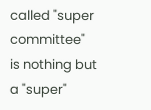called "super committee" is nothing but a "super"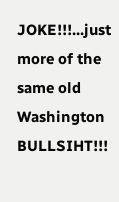JOKE!!!...just more of the same old Washington BULLSIHT!!!